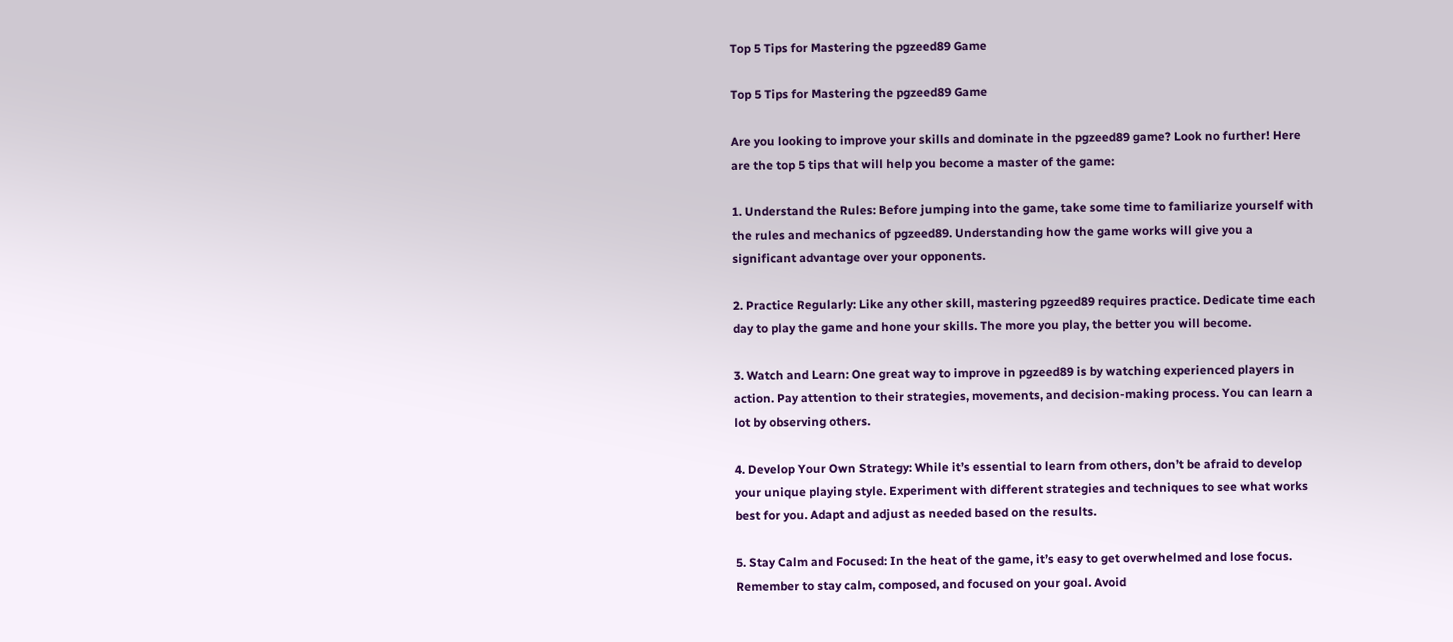Top 5 Tips for Mastering the pgzeed89 Game

Top 5 Tips for Mastering the pgzeed89 Game

Are you looking to improve your skills and dominate in the pgzeed89 game? Look no further! Here are the top 5 tips that will help you become a master of the game:

1. Understand the Rules: Before jumping into the game, take some time to familiarize yourself with the rules and mechanics of pgzeed89. Understanding how the game works will give you a significant advantage over your opponents.

2. Practice Regularly: Like any other skill, mastering pgzeed89 requires practice. Dedicate time each day to play the game and hone your skills. The more you play, the better you will become.

3. Watch and Learn: One great way to improve in pgzeed89 is by watching experienced players in action. Pay attention to their strategies, movements, and decision-making process. You can learn a lot by observing others.

4. Develop Your Own Strategy: While it’s essential to learn from others, don’t be afraid to develop your unique playing style. Experiment with different strategies and techniques to see what works best for you. Adapt and adjust as needed based on the results.

5. Stay Calm and Focused: In the heat of the game, it’s easy to get overwhelmed and lose focus. Remember to stay calm, composed, and focused on your goal. Avoid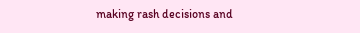making rash decisions and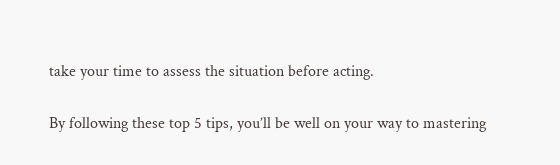take your time to assess the situation before acting.

By following these top 5 tips, you’ll be well on your way to mastering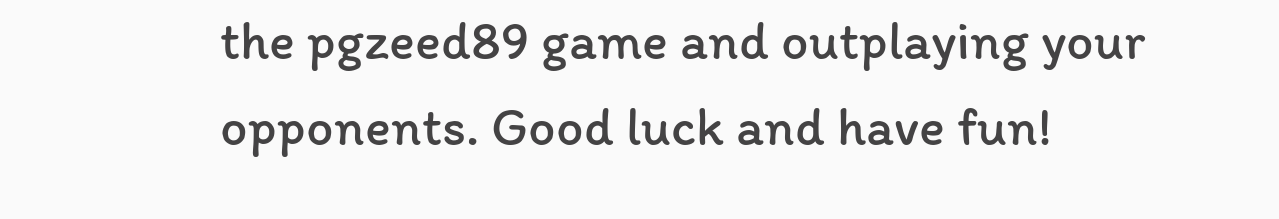the pgzeed89 game and outplaying your opponents. Good luck and have fun!